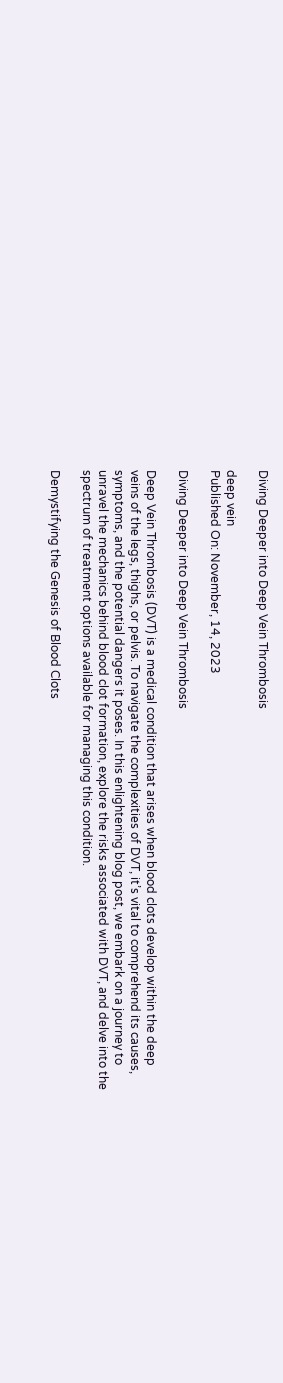Diving Deeper into Deep Vein Thrombosis

deep vein
Published On: November, 14, 2023

Diving Deeper into Deep Vein Thrombosis

Deep Vein Thrombosis (DVT) is a medical condition that arises when blood clots develop within the deep veins of the legs, thighs, or pelvis. To navigate the complexities of DVT, it’s vital to comprehend its causes, symptoms, and the potential dangers it poses. In this enlightening blog post, we embark on a journey to unravel the mechanics behind blood clot formation, explore the risks associated with DVT, and delve into the spectrum of treatment options available for managing this condition.

Demystifying the Genesis of Blood Clots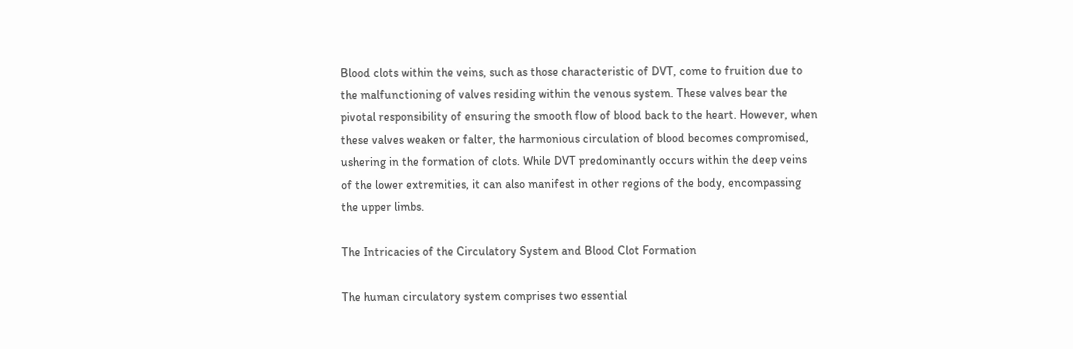Blood clots within the veins, such as those characteristic of DVT, come to fruition due to the malfunctioning of valves residing within the venous system. These valves bear the pivotal responsibility of ensuring the smooth flow of blood back to the heart. However, when these valves weaken or falter, the harmonious circulation of blood becomes compromised, ushering in the formation of clots. While DVT predominantly occurs within the deep veins of the lower extremities, it can also manifest in other regions of the body, encompassing the upper limbs.

The Intricacies of the Circulatory System and Blood Clot Formation

The human circulatory system comprises two essential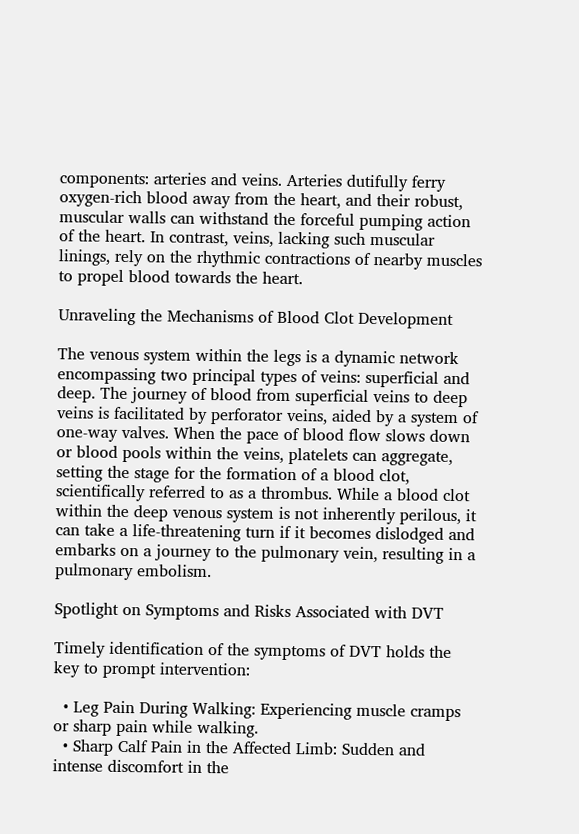components: arteries and veins. Arteries dutifully ferry oxygen-rich blood away from the heart, and their robust, muscular walls can withstand the forceful pumping action of the heart. In contrast, veins, lacking such muscular linings, rely on the rhythmic contractions of nearby muscles to propel blood towards the heart.

Unraveling the Mechanisms of Blood Clot Development

The venous system within the legs is a dynamic network encompassing two principal types of veins: superficial and deep. The journey of blood from superficial veins to deep veins is facilitated by perforator veins, aided by a system of one-way valves. When the pace of blood flow slows down or blood pools within the veins, platelets can aggregate, setting the stage for the formation of a blood clot, scientifically referred to as a thrombus. While a blood clot within the deep venous system is not inherently perilous, it can take a life-threatening turn if it becomes dislodged and embarks on a journey to the pulmonary vein, resulting in a pulmonary embolism.

Spotlight on Symptoms and Risks Associated with DVT

Timely identification of the symptoms of DVT holds the key to prompt intervention:

  • Leg Pain During Walking: Experiencing muscle cramps or sharp pain while walking.
  • Sharp Calf Pain in the Affected Limb: Sudden and intense discomfort in the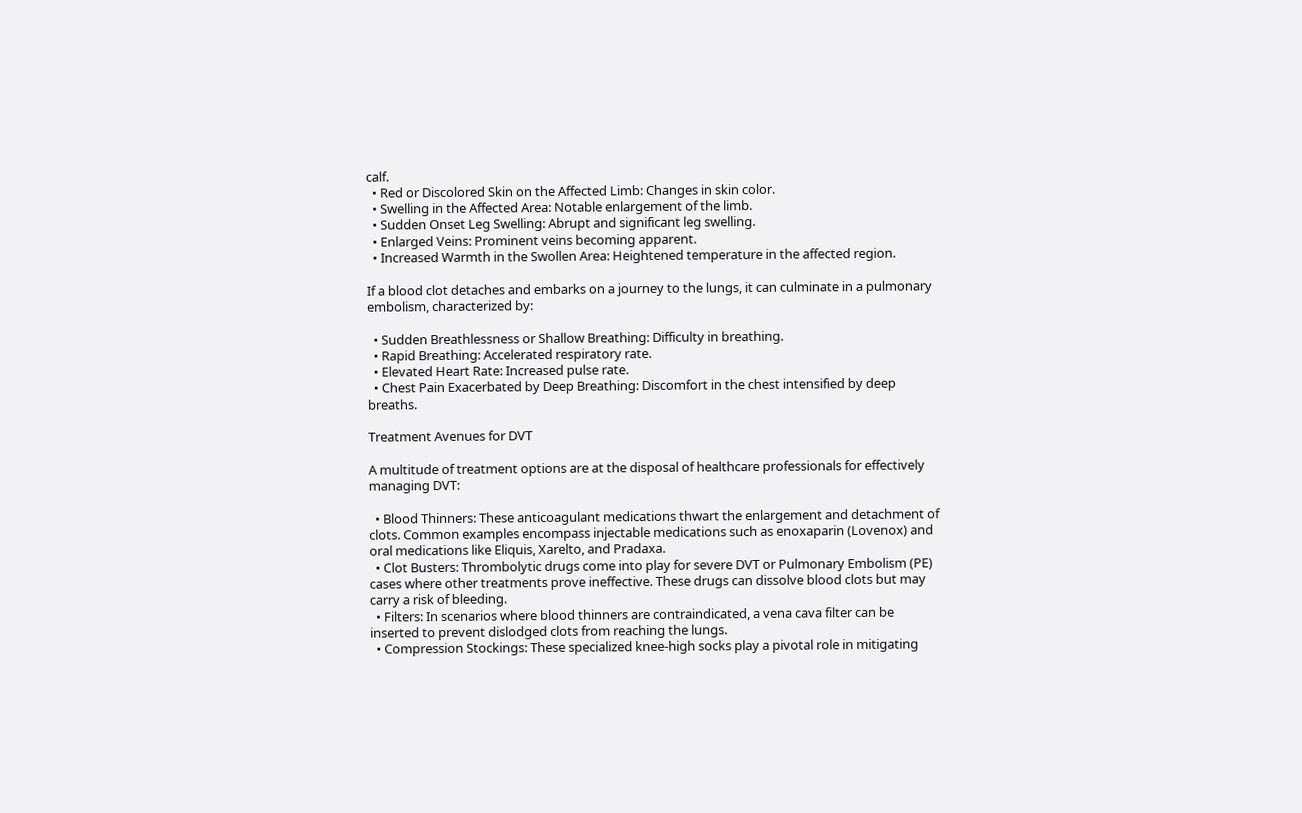calf.
  • Red or Discolored Skin on the Affected Limb: Changes in skin color.
  • Swelling in the Affected Area: Notable enlargement of the limb.
  • Sudden Onset Leg Swelling: Abrupt and significant leg swelling.
  • Enlarged Veins: Prominent veins becoming apparent.
  • Increased Warmth in the Swollen Area: Heightened temperature in the affected region.

If a blood clot detaches and embarks on a journey to the lungs, it can culminate in a pulmonary embolism, characterized by:

  • Sudden Breathlessness or Shallow Breathing: Difficulty in breathing.
  • Rapid Breathing: Accelerated respiratory rate.
  • Elevated Heart Rate: Increased pulse rate.
  • Chest Pain Exacerbated by Deep Breathing: Discomfort in the chest intensified by deep breaths.

Treatment Avenues for DVT

A multitude of treatment options are at the disposal of healthcare professionals for effectively managing DVT:

  • Blood Thinners: These anticoagulant medications thwart the enlargement and detachment of clots. Common examples encompass injectable medications such as enoxaparin (Lovenox) and oral medications like Eliquis, Xarelto, and Pradaxa.
  • Clot Busters: Thrombolytic drugs come into play for severe DVT or Pulmonary Embolism (PE) cases where other treatments prove ineffective. These drugs can dissolve blood clots but may carry a risk of bleeding.
  • Filters: In scenarios where blood thinners are contraindicated, a vena cava filter can be inserted to prevent dislodged clots from reaching the lungs.
  • Compression Stockings: These specialized knee-high socks play a pivotal role in mitigating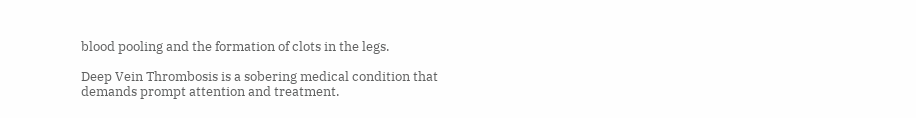blood pooling and the formation of clots in the legs.

Deep Vein Thrombosis is a sobering medical condition that demands prompt attention and treatment.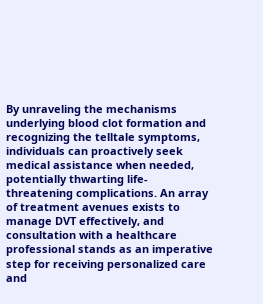By unraveling the mechanisms underlying blood clot formation and recognizing the telltale symptoms, individuals can proactively seek medical assistance when needed, potentially thwarting life-threatening complications. An array of treatment avenues exists to manage DVT effectively, and consultation with a healthcare professional stands as an imperative step for receiving personalized care and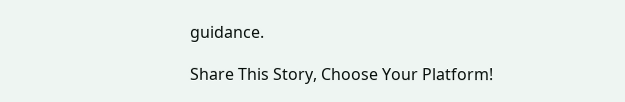guidance.

Share This Story, Choose Your Platform!